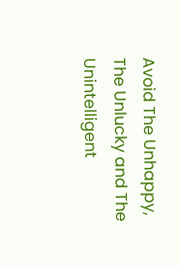Avoid The Unhappy, The Unlucky and The Unintelligent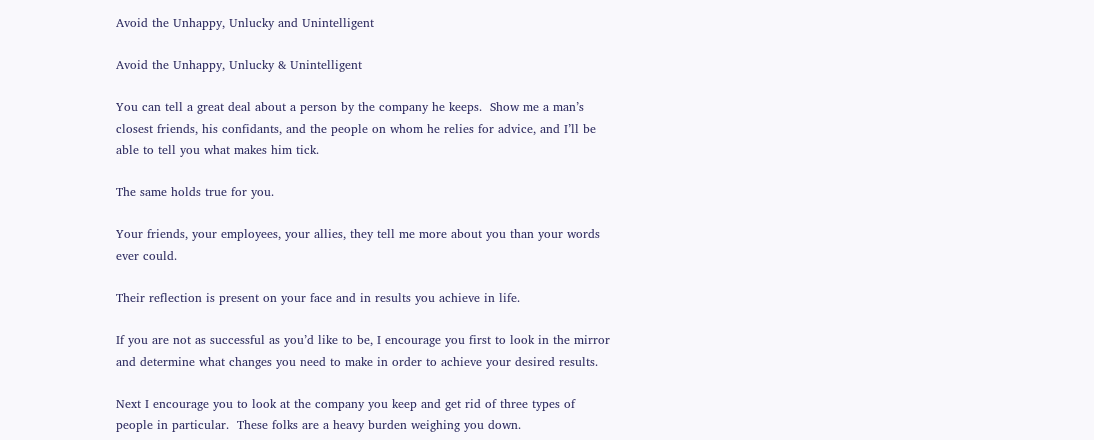Avoid the Unhappy, Unlucky and Unintelligent

Avoid the Unhappy, Unlucky & Unintelligent

You can tell a great deal about a person by the company he keeps.  Show me a man’s closest friends, his confidants, and the people on whom he relies for advice, and I’ll be able to tell you what makes him tick.

The same holds true for you.

Your friends, your employees, your allies, they tell me more about you than your words ever could.

Their reflection is present on your face and in results you achieve in life.

If you are not as successful as you’d like to be, I encourage you first to look in the mirror and determine what changes you need to make in order to achieve your desired results.

Next I encourage you to look at the company you keep and get rid of three types of people in particular.  These folks are a heavy burden weighing you down.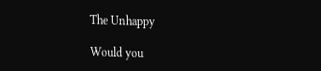The Unhappy

Would you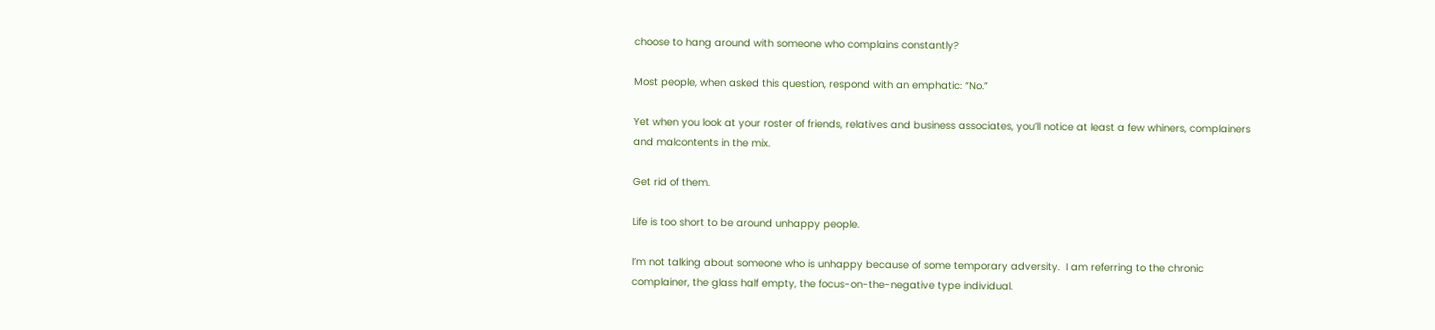choose to hang around with someone who complains constantly?

Most people, when asked this question, respond with an emphatic: “No.”

Yet when you look at your roster of friends, relatives and business associates, you’ll notice at least a few whiners, complainers and malcontents in the mix.

Get rid of them.

Life is too short to be around unhappy people.

I’m not talking about someone who is unhappy because of some temporary adversity.  I am referring to the chronic complainer, the glass half empty, the focus-on-the-negative type individual.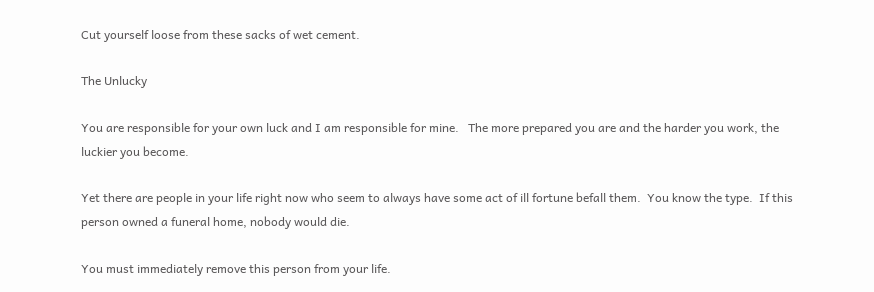Cut yourself loose from these sacks of wet cement.

The Unlucky

You are responsible for your own luck and I am responsible for mine.   The more prepared you are and the harder you work, the luckier you become.

Yet there are people in your life right now who seem to always have some act of ill fortune befall them.  You know the type.  If this person owned a funeral home, nobody would die.

You must immediately remove this person from your life.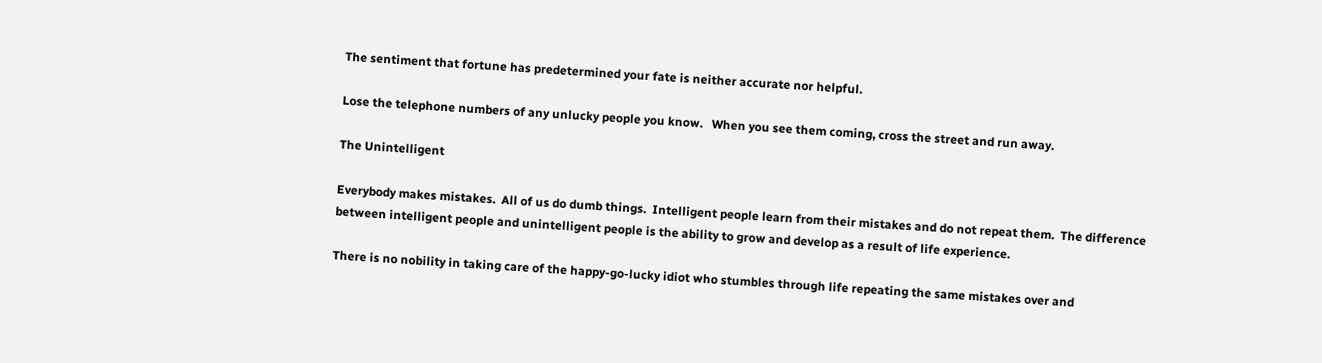The sentiment that fortune has predetermined your fate is neither accurate nor helpful.

Lose the telephone numbers of any unlucky people you know.   When you see them coming, cross the street and run away.

The Unintelligent

Everybody makes mistakes.  All of us do dumb things.  Intelligent people learn from their mistakes and do not repeat them.  The difference between intelligent people and unintelligent people is the ability to grow and develop as a result of life experience.

There is no nobility in taking care of the happy-go-lucky idiot who stumbles through life repeating the same mistakes over and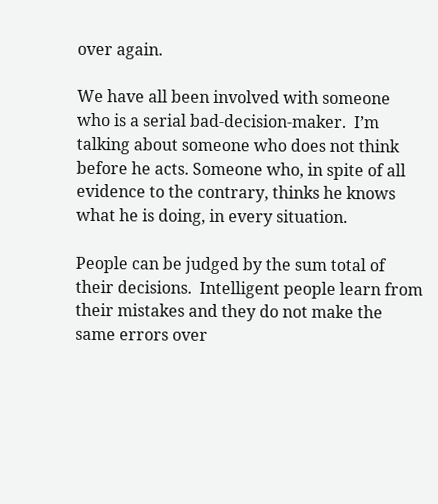over again.

We have all been involved with someone who is a serial bad-decision-maker.  I’m talking about someone who does not think before he acts. Someone who, in spite of all evidence to the contrary, thinks he knows what he is doing, in every situation.

People can be judged by the sum total of their decisions.  Intelligent people learn from their mistakes and they do not make the same errors over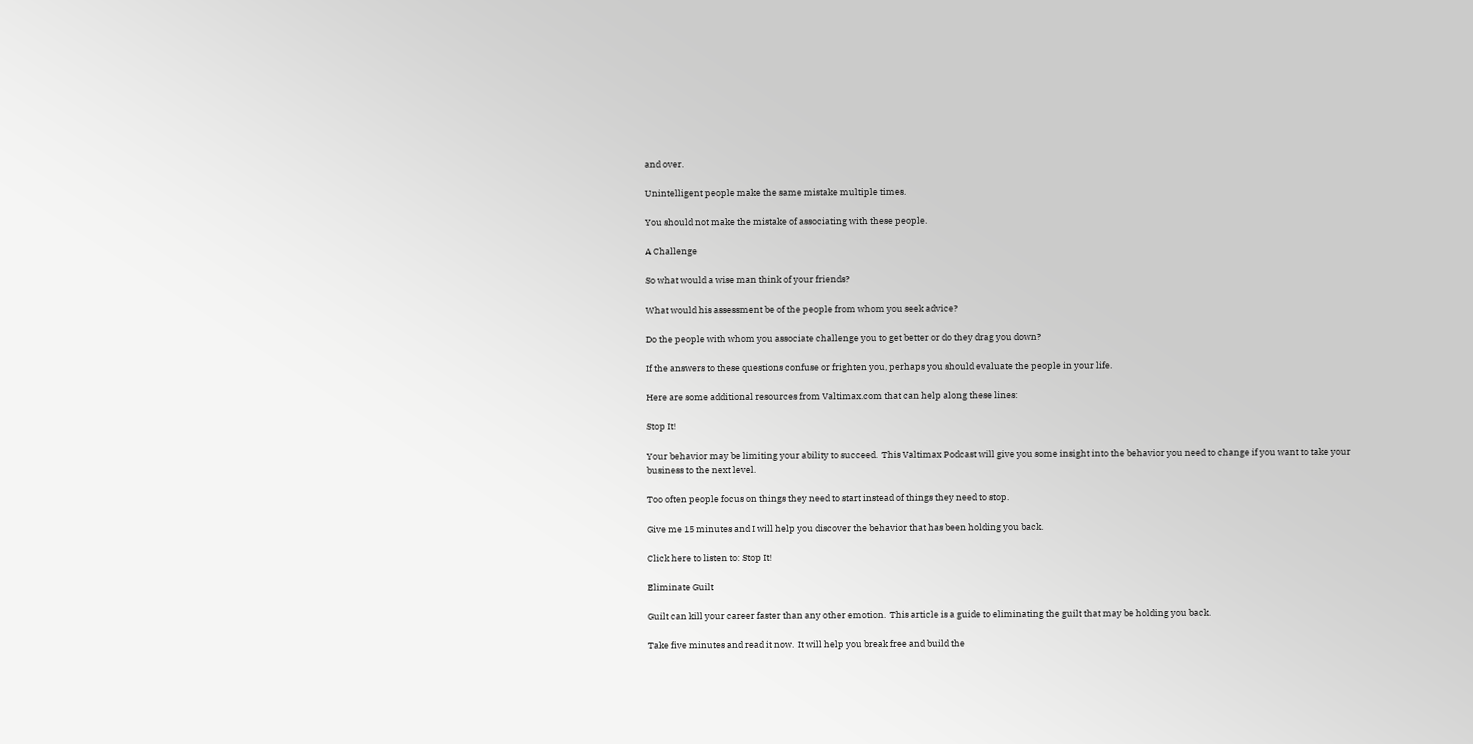and over.

Unintelligent people make the same mistake multiple times.

You should not make the mistake of associating with these people.

A Challenge

So what would a wise man think of your friends?

What would his assessment be of the people from whom you seek advice?

Do the people with whom you associate challenge you to get better or do they drag you down?

If the answers to these questions confuse or frighten you, perhaps you should evaluate the people in your life.

Here are some additional resources from Valtimax.com that can help along these lines:

Stop It!

Your behavior may be limiting your ability to succeed.  This Valtimax Podcast will give you some insight into the behavior you need to change if you want to take your business to the next level.

Too often people focus on things they need to start instead of things they need to stop.

Give me 15 minutes and I will help you discover the behavior that has been holding you back.

Click here to listen to: Stop It!

Eliminate Guilt

Guilt can kill your career faster than any other emotion.  This article is a guide to eliminating the guilt that may be holding you back.

Take five minutes and read it now.  It will help you break free and build the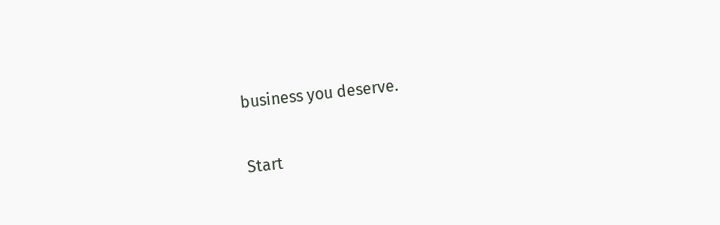business you deserve.

Start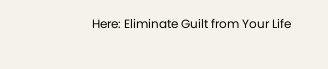Here: Eliminate Guilt from Your Life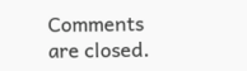Comments are closed.